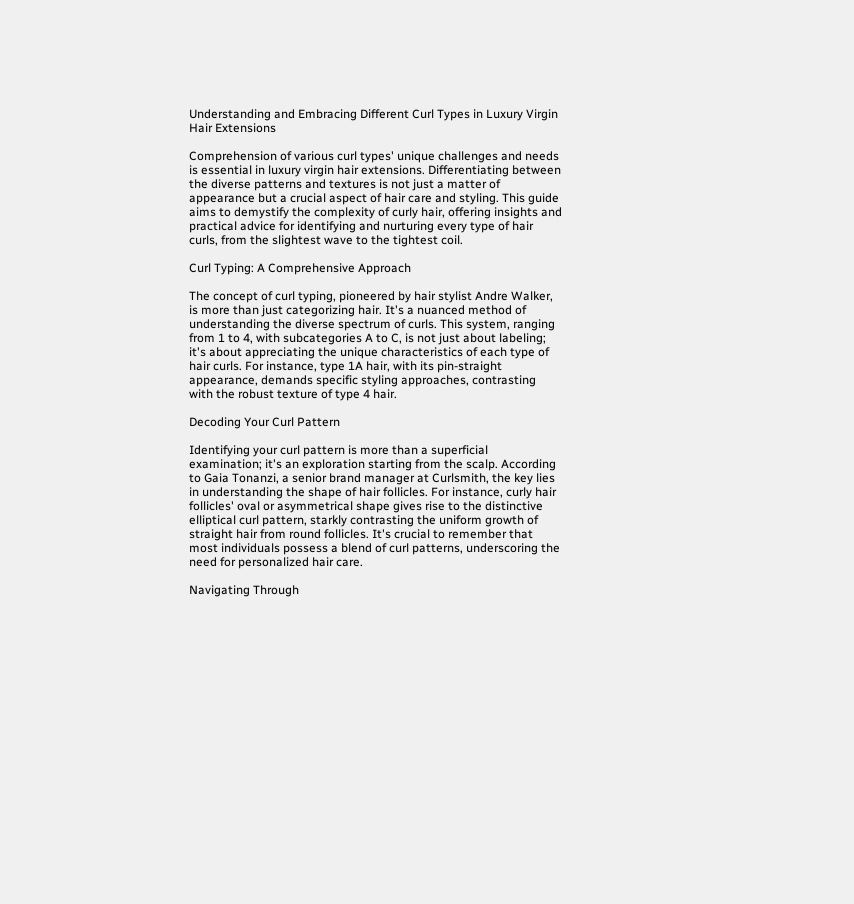Understanding and Embracing Different Curl Types in Luxury Virgin Hair Extensions

Comprehension of various curl types' unique challenges and needs is essential in luxury virgin hair extensions. Differentiating between the diverse patterns and textures is not just a matter of appearance but a crucial aspect of hair care and styling. This guide aims to demystify the complexity of curly hair, offering insights and practical advice for identifying and nurturing every type of hair curls, from the slightest wave to the tightest coil.

Curl Typing: A Comprehensive Approach

The concept of curl typing, pioneered by hair stylist Andre Walker, is more than just categorizing hair. It's a nuanced method of understanding the diverse spectrum of curls. This system, ranging from 1 to 4, with subcategories A to C, is not just about labeling; it's about appreciating the unique characteristics of each type of hair curls. For instance, type 1A hair, with its pin-straight appearance, demands specific styling approaches, contrasting with the robust texture of type 4 hair.

Decoding Your Curl Pattern

Identifying your curl pattern is more than a superficial examination; it's an exploration starting from the scalp. According to Gaia Tonanzi, a senior brand manager at Curlsmith, the key lies in understanding the shape of hair follicles. For instance, curly hair follicles' oval or asymmetrical shape gives rise to the distinctive elliptical curl pattern, starkly contrasting the uniform growth of straight hair from round follicles. It's crucial to remember that most individuals possess a blend of curl patterns, underscoring the need for personalized hair care.

Navigating Through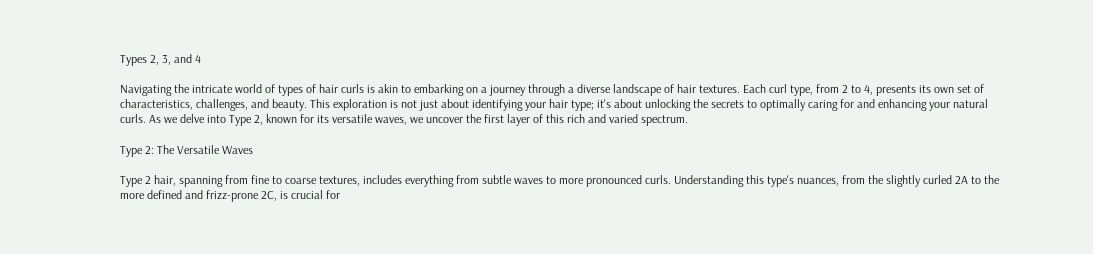Types 2, 3, and 4

Navigating the intricate world of types of hair curls is akin to embarking on a journey through a diverse landscape of hair textures. Each curl type, from 2 to 4, presents its own set of characteristics, challenges, and beauty. This exploration is not just about identifying your hair type; it's about unlocking the secrets to optimally caring for and enhancing your natural curls. As we delve into Type 2, known for its versatile waves, we uncover the first layer of this rich and varied spectrum.

Type 2: The Versatile Waves

Type 2 hair, spanning from fine to coarse textures, includes everything from subtle waves to more pronounced curls. Understanding this type's nuances, from the slightly curled 2A to the more defined and frizz-prone 2C, is crucial for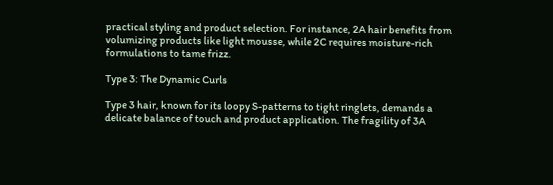practical styling and product selection. For instance, 2A hair benefits from volumizing products like light mousse, while 2C requires moisture-rich formulations to tame frizz.

Type 3: The Dynamic Curls

Type 3 hair, known for its loopy S-patterns to tight ringlets, demands a delicate balance of touch and product application. The fragility of 3A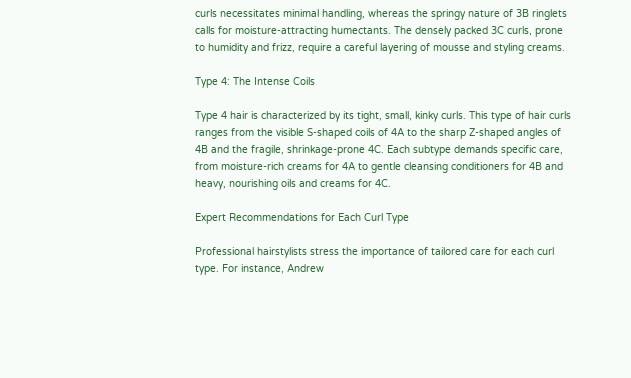curls necessitates minimal handling, whereas the springy nature of 3B ringlets calls for moisture-attracting humectants. The densely packed 3C curls, prone to humidity and frizz, require a careful layering of mousse and styling creams.

Type 4: The Intense Coils

Type 4 hair is characterized by its tight, small, kinky curls. This type of hair curls ranges from the visible S-shaped coils of 4A to the sharp Z-shaped angles of 4B and the fragile, shrinkage-prone 4C. Each subtype demands specific care, from moisture-rich creams for 4A to gentle cleansing conditioners for 4B and heavy, nourishing oils and creams for 4C.

Expert Recommendations for Each Curl Type

Professional hairstylists stress the importance of tailored care for each curl type. For instance, Andrew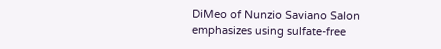DiMeo of Nunzio Saviano Salon emphasizes using sulfate-free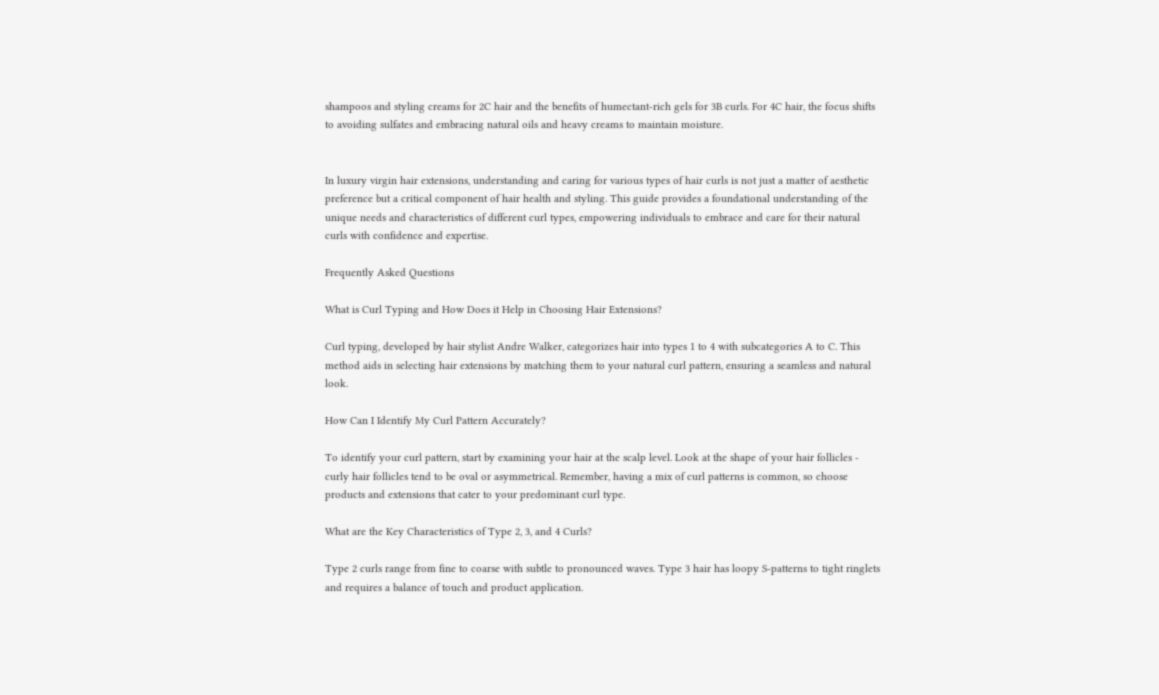shampoos and styling creams for 2C hair and the benefits of humectant-rich gels for 3B curls. For 4C hair, the focus shifts to avoiding sulfates and embracing natural oils and heavy creams to maintain moisture.


In luxury virgin hair extensions, understanding and caring for various types of hair curls is not just a matter of aesthetic preference but a critical component of hair health and styling. This guide provides a foundational understanding of the unique needs and characteristics of different curl types, empowering individuals to embrace and care for their natural curls with confidence and expertise.

Frequently Asked Questions

What is Curl Typing and How Does it Help in Choosing Hair Extensions?

Curl typing, developed by hair stylist Andre Walker, categorizes hair into types 1 to 4 with subcategories A to C. This method aids in selecting hair extensions by matching them to your natural curl pattern, ensuring a seamless and natural look.

How Can I Identify My Curl Pattern Accurately?

To identify your curl pattern, start by examining your hair at the scalp level. Look at the shape of your hair follicles - curly hair follicles tend to be oval or asymmetrical. Remember, having a mix of curl patterns is common, so choose products and extensions that cater to your predominant curl type.

What are the Key Characteristics of Type 2, 3, and 4 Curls?

Type 2 curls range from fine to coarse with subtle to pronounced waves. Type 3 hair has loopy S-patterns to tight ringlets and requires a balance of touch and product application.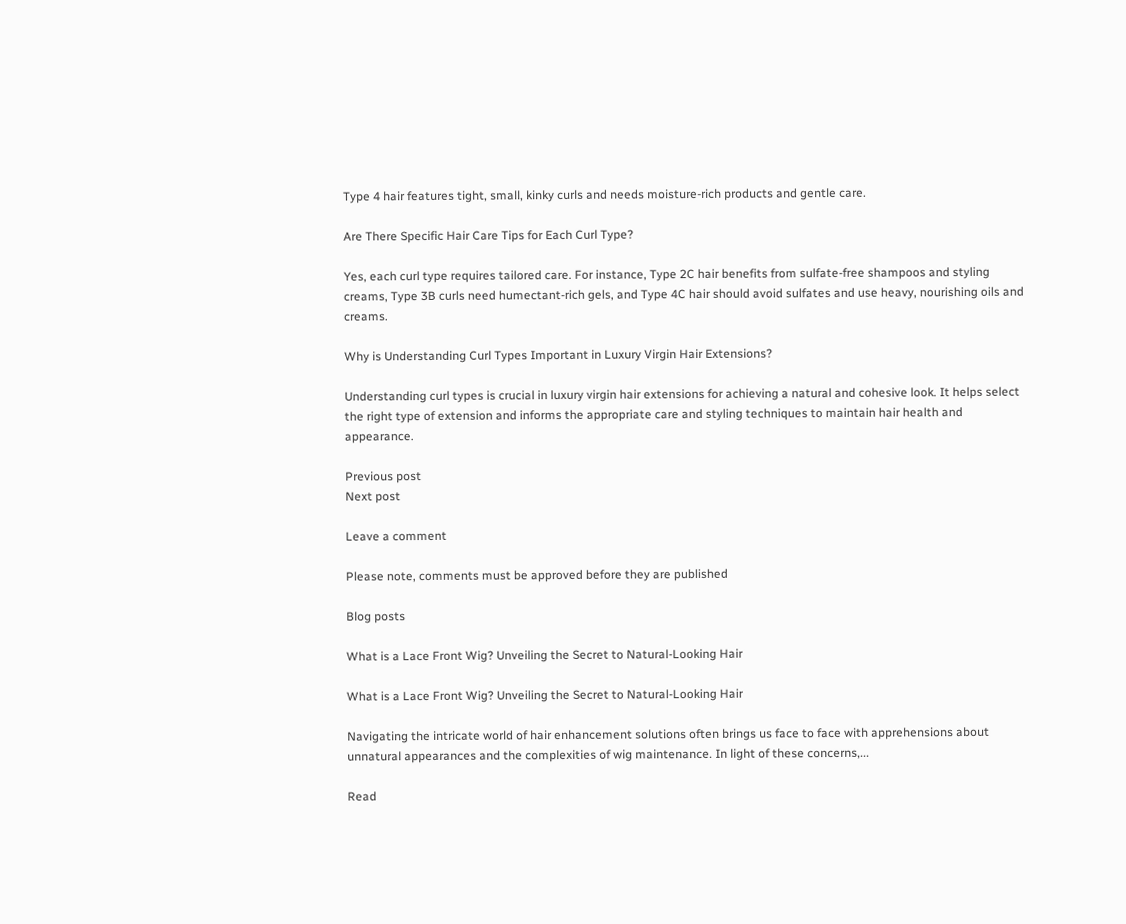Type 4 hair features tight, small, kinky curls and needs moisture-rich products and gentle care.

Are There Specific Hair Care Tips for Each Curl Type?

Yes, each curl type requires tailored care. For instance, Type 2C hair benefits from sulfate-free shampoos and styling creams, Type 3B curls need humectant-rich gels, and Type 4C hair should avoid sulfates and use heavy, nourishing oils and creams.

Why is Understanding Curl Types Important in Luxury Virgin Hair Extensions?

Understanding curl types is crucial in luxury virgin hair extensions for achieving a natural and cohesive look. It helps select the right type of extension and informs the appropriate care and styling techniques to maintain hair health and appearance.

Previous post
Next post

Leave a comment

Please note, comments must be approved before they are published

Blog posts

What is a Lace Front Wig? Unveiling the Secret to Natural-Looking Hair

What is a Lace Front Wig? Unveiling the Secret to Natural-Looking Hair

Navigating the intricate world of hair enhancement solutions often brings us face to face with apprehensions about unnatural appearances and the complexities of wig maintenance. In light of these concerns,...

Read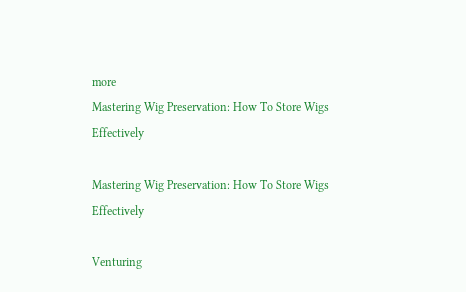more
Mastering Wig Preservation: How To Store Wigs Effectively

Mastering Wig Preservation: How To Store Wigs Effectively

Venturing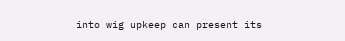into wig upkeep can present its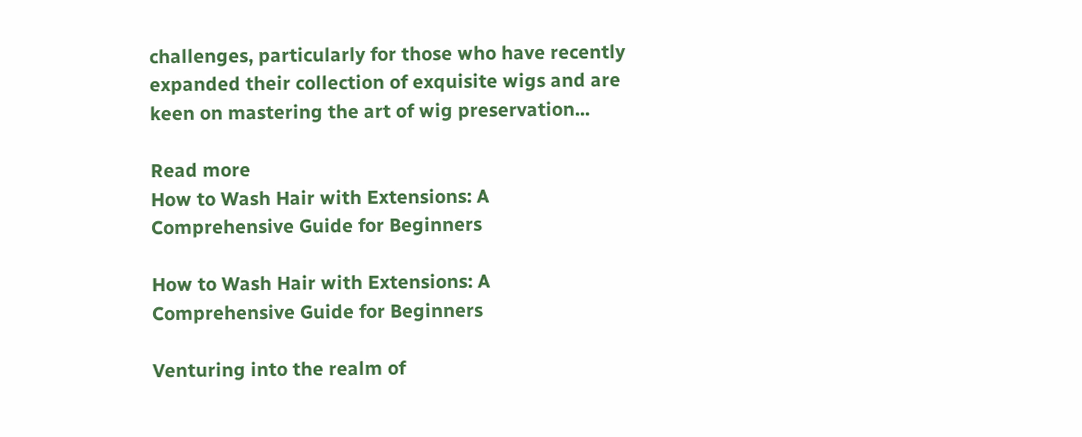challenges, particularly for those who have recently expanded their collection of exquisite wigs and are keen on mastering the art of wig preservation...

Read more
How to Wash Hair with Extensions: A Comprehensive Guide for Beginners

How to Wash Hair with Extensions: A Comprehensive Guide for Beginners

Venturing into the realm of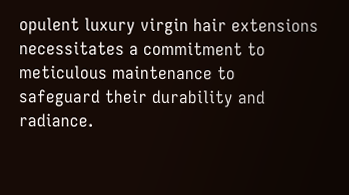opulent luxury virgin hair extensions necessitates a commitment to meticulous maintenance to safeguard their durability and radiance.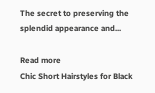The secret to preserving the splendid appearance and...

Read more
Chic Short Hairstyles for Black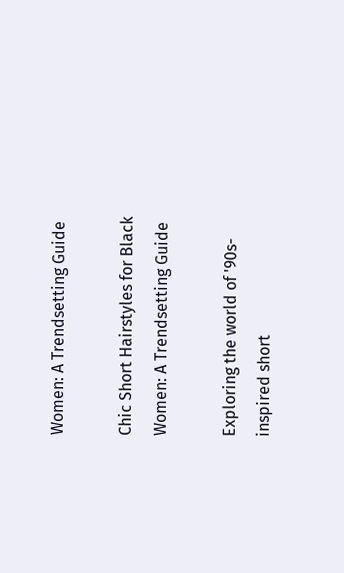Women: A Trendsetting Guide

Chic Short Hairstyles for Black Women: A Trendsetting Guide

Exploring the world of '90s-inspired short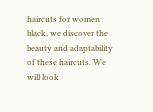haircuts for women black, we discover the beauty and adaptability of these haircuts. We will look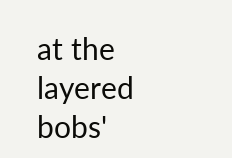at the layered bobs'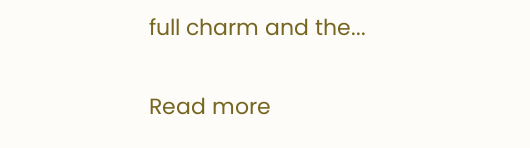full charm and the...

Read more